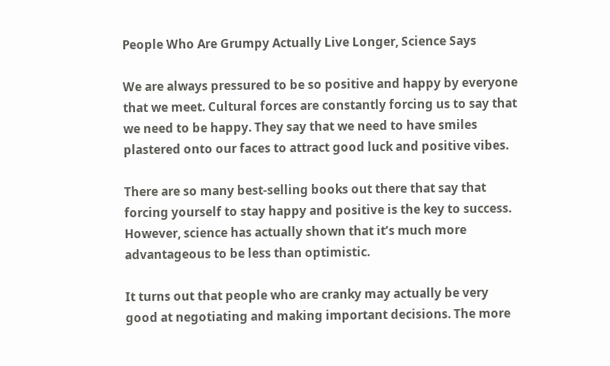People Who Are Grumpy Actually Live Longer, Science Says

We are always pressured to be so positive and happy by everyone that we meet. Cultural forces are constantly forcing us to say that we need to be happy. They say that we need to have smiles plastered onto our faces to attract good luck and positive vibes.

There are so many best-selling books out there that say that forcing yourself to stay happy and positive is the key to success. However, science has actually shown that it’s much more advantageous to be less than optimistic.

It turns out that people who are cranky may actually be very good at negotiating and making important decisions. The more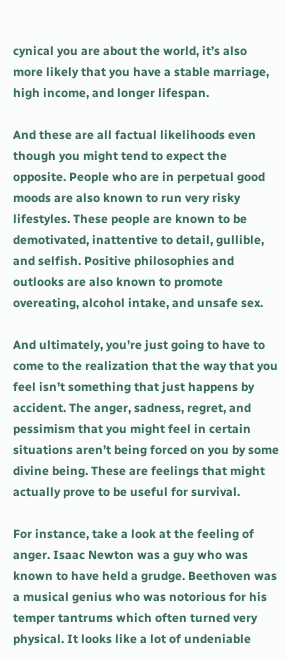cynical you are about the world, it’s also more likely that you have a stable marriage, high income, and longer lifespan.

And these are all factual likelihoods even though you might tend to expect the opposite. People who are in perpetual good moods are also known to run very risky lifestyles. These people are known to be demotivated, inattentive to detail, gullible, and selfish. Positive philosophies and outlooks are also known to promote overeating, alcohol intake, and unsafe sex.

And ultimately, you’re just going to have to come to the realization that the way that you feel isn’t something that just happens by accident. The anger, sadness, regret, and pessimism that you might feel in certain situations aren’t being forced on you by some divine being. These are feelings that might actually prove to be useful for survival.

For instance, take a look at the feeling of anger. Isaac Newton was a guy who was known to have held a grudge. Beethoven was a musical genius who was notorious for his temper tantrums which often turned very physical. It looks like a lot of undeniable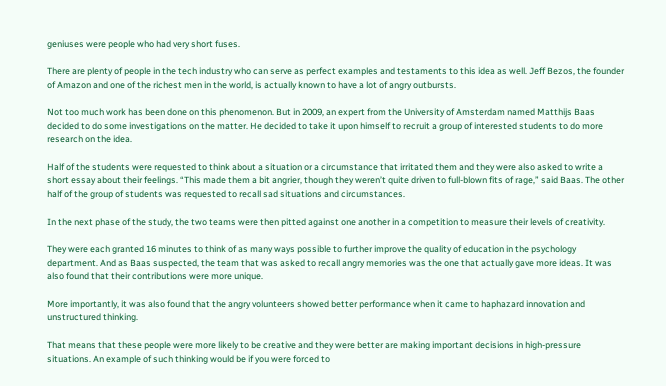geniuses were people who had very short fuses.

There are plenty of people in the tech industry who can serve as perfect examples and testaments to this idea as well. Jeff Bezos, the founder of Amazon and one of the richest men in the world, is actually known to have a lot of angry outbursts.

Not too much work has been done on this phenomenon. But in 2009, an expert from the University of Amsterdam named Matthijs Baas decided to do some investigations on the matter. He decided to take it upon himself to recruit a group of interested students to do more research on the idea.

Half of the students were requested to think about a situation or a circumstance that irritated them and they were also asked to write a short essay about their feelings. “This made them a bit angrier, though they weren’t quite driven to full-blown fits of rage,” said Baas. The other half of the group of students was requested to recall sad situations and circumstances.

In the next phase of the study, the two teams were then pitted against one another in a competition to measure their levels of creativity.

They were each granted 16 minutes to think of as many ways possible to further improve the quality of education in the psychology department. And as Baas suspected, the team that was asked to recall angry memories was the one that actually gave more ideas. It was also found that their contributions were more unique.

More importantly, it was also found that the angry volunteers showed better performance when it came to haphazard innovation and unstructured thinking.

That means that these people were more likely to be creative and they were better are making important decisions in high-pressure situations. An example of such thinking would be if you were forced to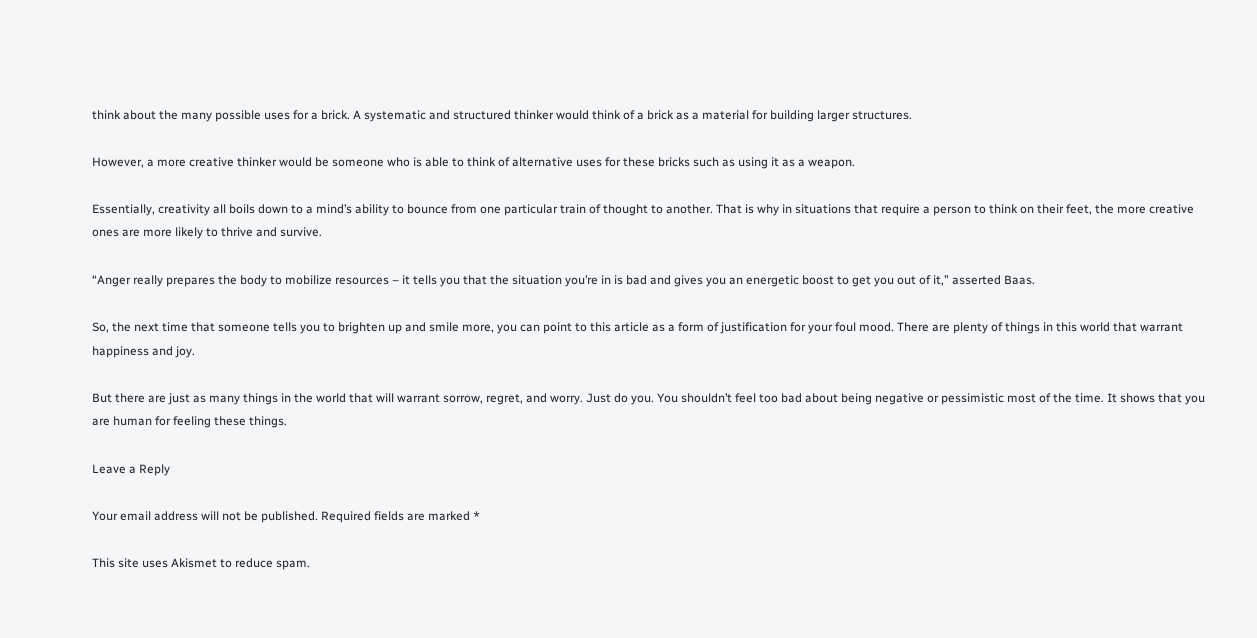think about the many possible uses for a brick. A systematic and structured thinker would think of a brick as a material for building larger structures.

However, a more creative thinker would be someone who is able to think of alternative uses for these bricks such as using it as a weapon.

Essentially, creativity all boils down to a mind’s ability to bounce from one particular train of thought to another. That is why in situations that require a person to think on their feet, the more creative ones are more likely to thrive and survive.

“Anger really prepares the body to mobilize resources – it tells you that the situation you’re in is bad and gives you an energetic boost to get you out of it,” asserted Baas.

So, the next time that someone tells you to brighten up and smile more, you can point to this article as a form of justification for your foul mood. There are plenty of things in this world that warrant happiness and joy.

But there are just as many things in the world that will warrant sorrow, regret, and worry. Just do you. You shouldn’t feel too bad about being negative or pessimistic most of the time. It shows that you are human for feeling these things.

Leave a Reply

Your email address will not be published. Required fields are marked *

This site uses Akismet to reduce spam.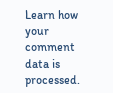Learn how your comment data is processed.